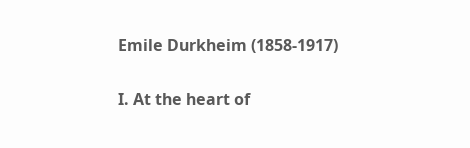Emile Durkheim (1858-1917)

I. At the heart of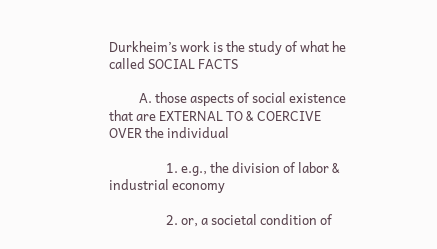Durkheim’s work is the study of what he called SOCIAL FACTS

          A. those aspects of social existence that are EXTERNAL TO & COERCIVE OVER the individual

                   1. e.g., the division of labor & industrial economy

                   2. or, a societal condition of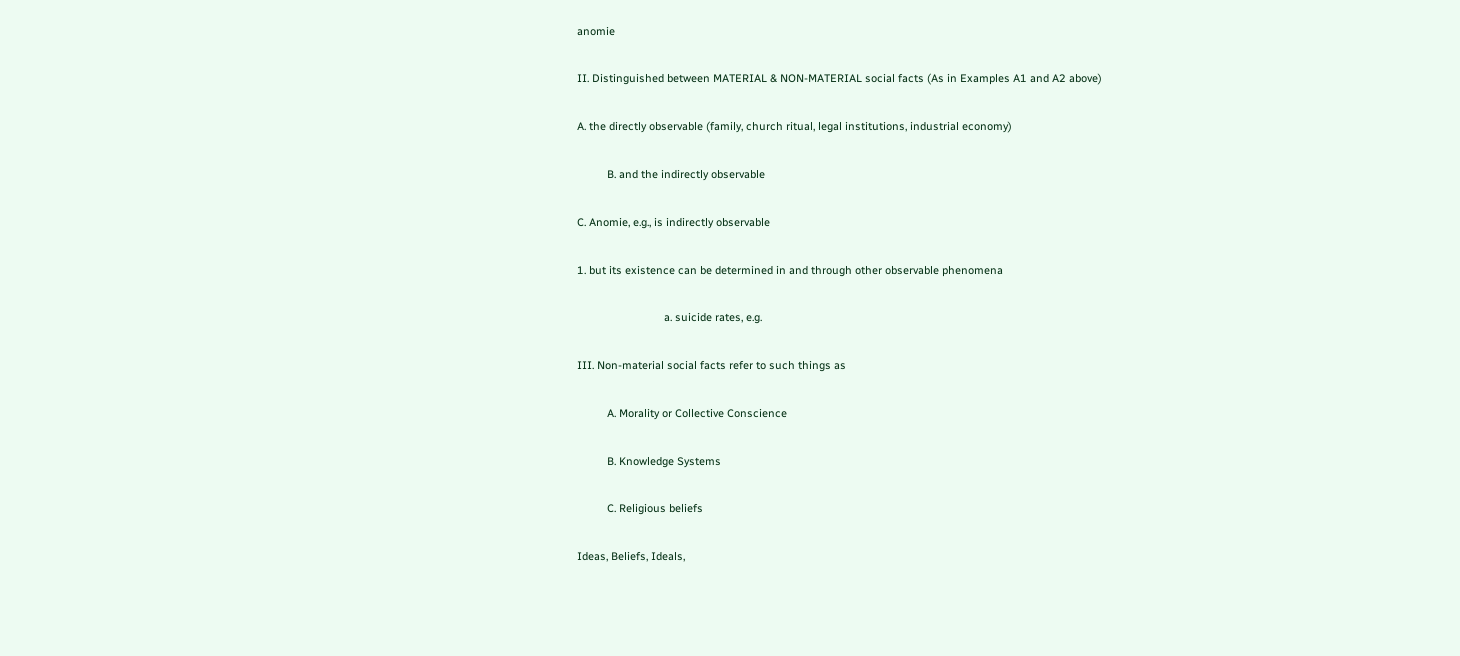anomie

II. Distinguished between MATERIAL & NON-MATERIAL social facts (As in Examples A1 and A2 above)

A. the directly observable (family, church ritual, legal institutions, industrial economy)

          B. and the indirectly observable

C. Anomie, e.g., is indirectly observable

1. but its existence can be determined in and through other observable phenomena

                             a. suicide rates, e.g.

III. Non-material social facts refer to such things as

          A. Morality or Collective Conscience

          B. Knowledge Systems

          C. Religious beliefs

Ideas, Beliefs, Ideals,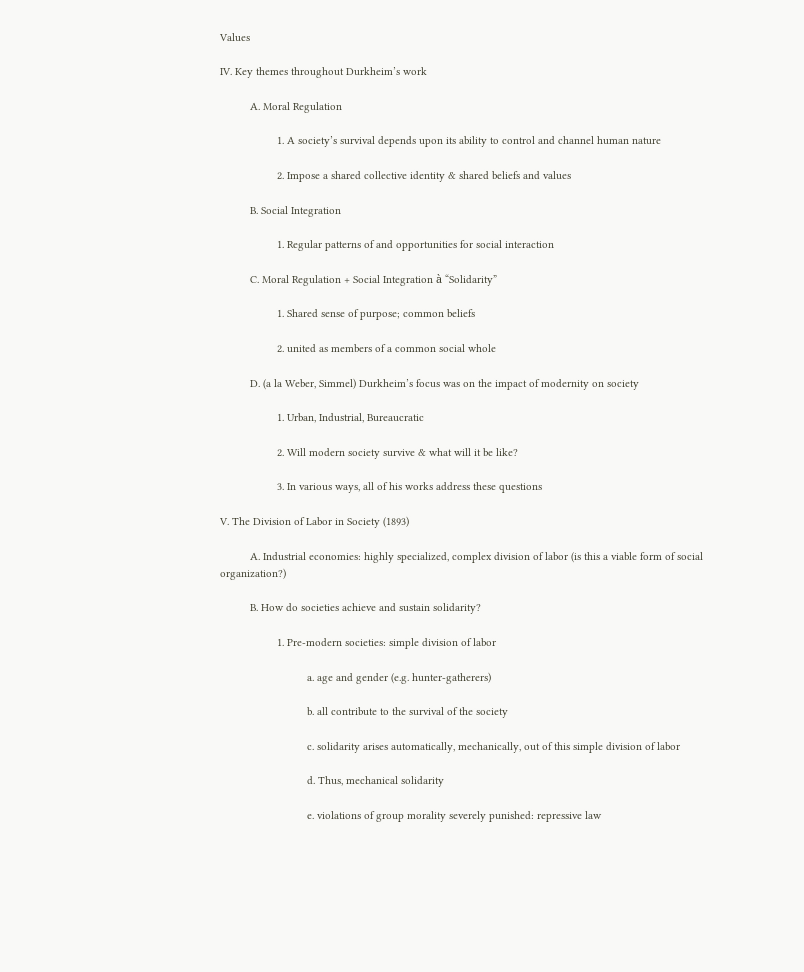Values

IV. Key themes throughout Durkheim’s work

          A. Moral Regulation

                   1. A society’s survival depends upon its ability to control and channel human nature

                   2. Impose a shared collective identity & shared beliefs and values

          B. Social Integration

                   1. Regular patterns of and opportunities for social interaction

          C. Moral Regulation + Social Integration à “Solidarity”

                   1. Shared sense of purpose; common beliefs

                   2. united as members of a common social whole

          D. (a la Weber, Simmel) Durkheim’s focus was on the impact of modernity on society

                   1. Urban, Industrial, Bureaucratic

                   2. Will modern society survive & what will it be like?

                   3. In various ways, all of his works address these questions

V. The Division of Labor in Society (1893)

          A. Industrial economies: highly specialized, complex division of labor (is this a viable form of social         organization?)

          B. How do societies achieve and sustain solidarity?

                   1. Pre-modern societies: simple division of labor

                             a. age and gender (e.g. hunter-gatherers)

                             b. all contribute to the survival of the society

                             c. solidarity arises automatically, mechanically, out of this simple division of labor

                             d. Thus, mechanical solidarity

                             e. violations of group morality severely punished: repressive law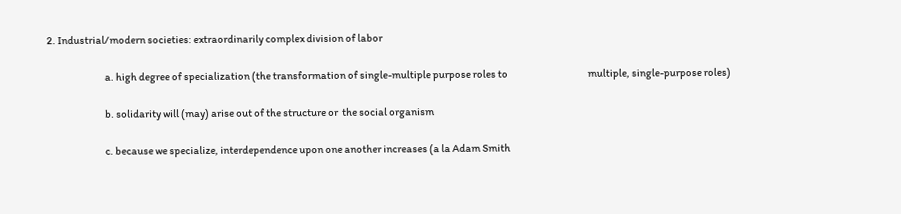2. Industrial/modern societies: extraordinarily complex division of labor

                             a. high degree of specialization (the transformation of single-multiple purpose roles to                                        multiple, single-purpose roles)

                             b. solidarity will (may) arise out of the structure or  the social organism

                             c. because we specialize, interdependence upon one another increases (a la Adam Smith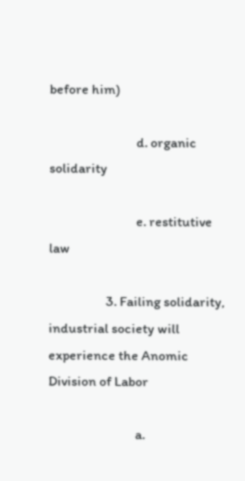before him)

                             d. organic solidarity

                             e. restitutive law

                   3. Failing solidarity, industrial society will experience the Anomic Division of Labor

                             a.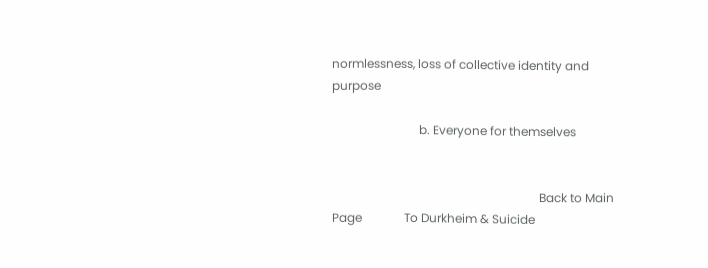normlessness, loss of collective identity and purpose

                             b. Everyone for themselves


                                                                     Back to Main Page              To Durkheim & Suicide